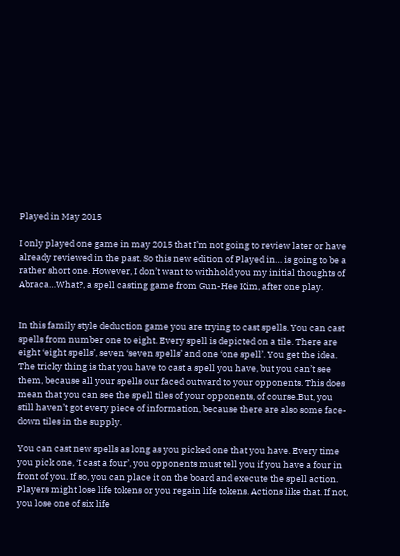Played in May 2015

I only played one game in may 2015 that I’m not going to review later or have already reviewed in the past. So this new edition of Played in… is going to be a rather short one. However, I don’t want to withhold you my initial thoughts of Abraca…What?, a spell casting game from Gun-Hee Kim, after one play.


In this family style deduction game you are trying to cast spells. You can cast spells from number one to eight. Every spell is depicted on a tile. There are eight ‘eight spells’, seven ‘seven spells’ and one ‘one spell’. You get the idea. The tricky thing is that you have to cast a spell you have, but you can’t see them, because all your spells our faced outward to your opponents. This does mean that you can see the spell tiles of your opponents, of course.But, you still haven’t got every piece of information, because there are also some face-down tiles in the supply.

You can cast new spells as long as you picked one that you have. Every time you pick one, ‘I cast a four’, you opponents must tell you if you have a four in front of you. If so, you can place it on the board and execute the spell action. Players might lose life tokens or you regain life tokens. Actions like that. If not, you lose one of six life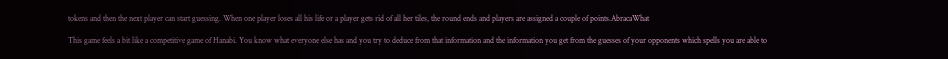tokens and then the next player can start guessing. When one player loses all his life or a player gets rid of all her tiles, the round ends and players are assigned a couple of points.AbracaWhat

This game feels a bit like a competitive game of Hanabi. You know what everyone else has and you try to deduce from that information and the information you get from the guesses of your opponents which spells you are able to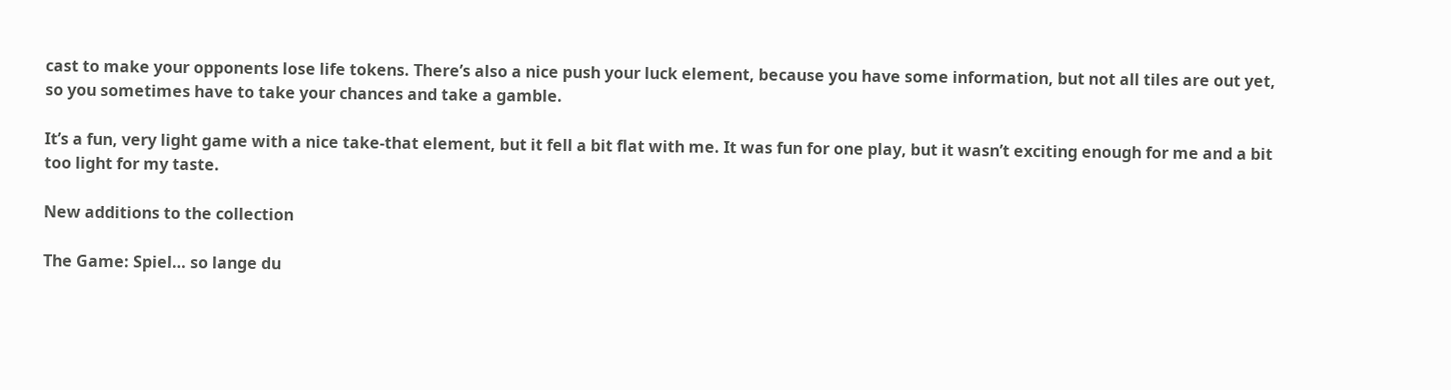cast to make your opponents lose life tokens. There’s also a nice push your luck element, because you have some information, but not all tiles are out yet, so you sometimes have to take your chances and take a gamble.

It’s a fun, very light game with a nice take-that element, but it fell a bit flat with me. It was fun for one play, but it wasn’t exciting enough for me and a bit too light for my taste.

New additions to the collection

The Game: Spiel… so lange du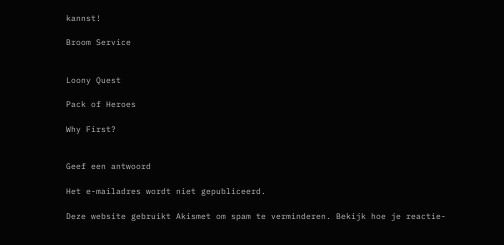kannst!

Broom Service


Loony Quest

Pack of Heroes

Why First?


Geef een antwoord

Het e-mailadres wordt niet gepubliceerd.

Deze website gebruikt Akismet om spam te verminderen. Bekijk hoe je reactie-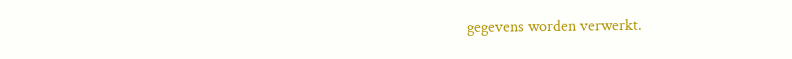gegevens worden verwerkt.